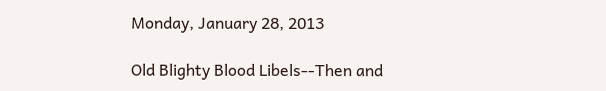Monday, January 28, 2013

Old Blighty Blood Libels--Then and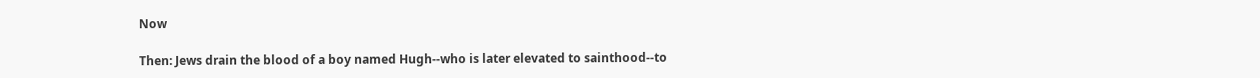Now

Then: Jews drain the blood of a boy named Hugh--who is later elevated to sainthood--to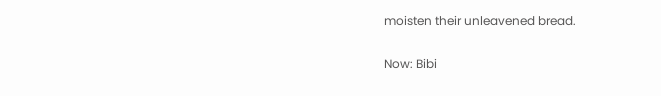moisten their unleavened bread.

Now: Bibi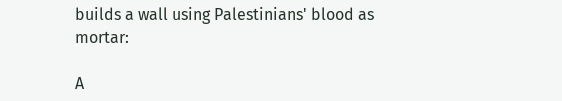builds a wall using Palestinians' blood as mortar:

A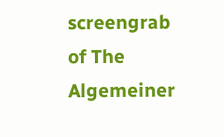screengrab of The Algemeiner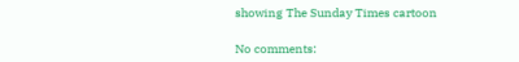showing The Sunday Times cartoon

No comments: